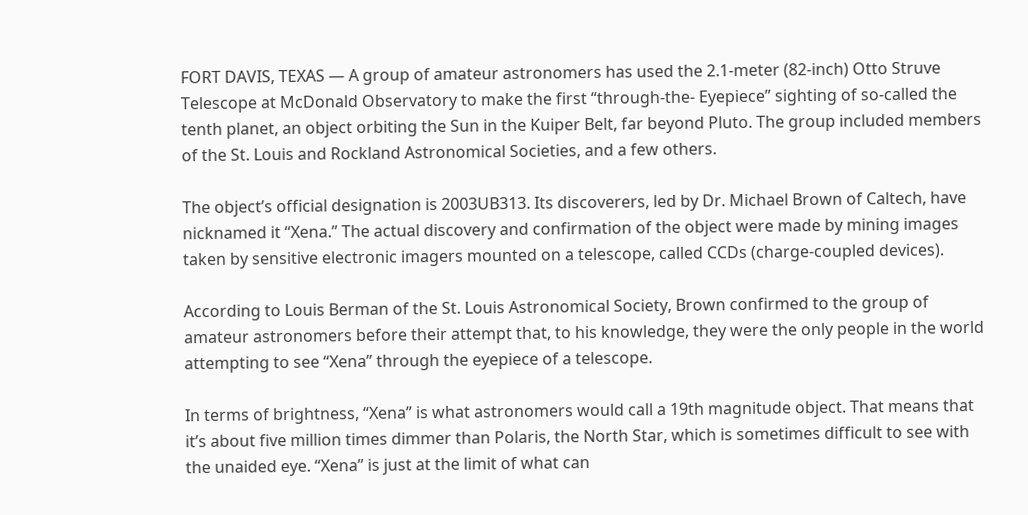FORT DAVIS, TEXAS — A group of amateur astronomers has used the 2.1-meter (82-inch) Otto Struve Telescope at McDonald Observatory to make the first “through-the- Eyepiece” sighting of so-called the tenth planet, an object orbiting the Sun in the Kuiper Belt, far beyond Pluto. The group included members of the St. Louis and Rockland Astronomical Societies, and a few others.

The object’s official designation is 2003UB313. Its discoverers, led by Dr. Michael Brown of Caltech, have nicknamed it “Xena.” The actual discovery and confirmation of the object were made by mining images taken by sensitive electronic imagers mounted on a telescope, called CCDs (charge-coupled devices).

According to Louis Berman of the St. Louis Astronomical Society, Brown confirmed to the group of amateur astronomers before their attempt that, to his knowledge, they were the only people in the world attempting to see “Xena” through the eyepiece of a telescope.

In terms of brightness, “Xena” is what astronomers would call a 19th magnitude object. That means that it’s about five million times dimmer than Polaris, the North Star, which is sometimes difficult to see with the unaided eye. “Xena” is just at the limit of what can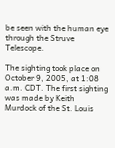be seen with the human eye through the Struve Telescope.

The sighting took place on October 9, 2005, at 1:08 a.m. CDT. The first sighting was made by Keith Murdock of the St. Louis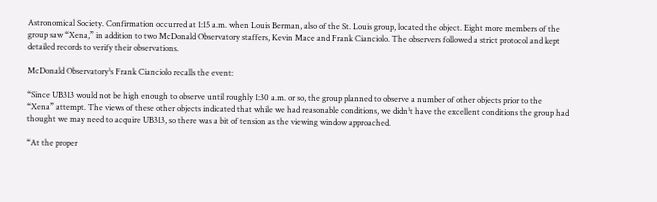Astronomical Society. Confirmation occurred at 1:15 a.m. when Louis Berman, also of the St. Louis group, located the object. Eight more members of the group saw “Xena,” in addition to two McDonald Observatory staffers, Kevin Mace and Frank Cianciolo. The observers followed a strict protocol and kept detailed records to verify their observations.

McDonald Observatory¹s Frank Cianciolo recalls the event:

“Since UB313 would not be high enough to observe until roughly 1:30 a.m. or so, the group planned to observe a number of other objects prior to the “Xena” attempt. The views of these other objects indicated that while we had reasonable conditions, we didn¹t have the excellent conditions the group had thought we may need to acquire UB313, so there was a bit of tension as the viewing window approached.

“At the proper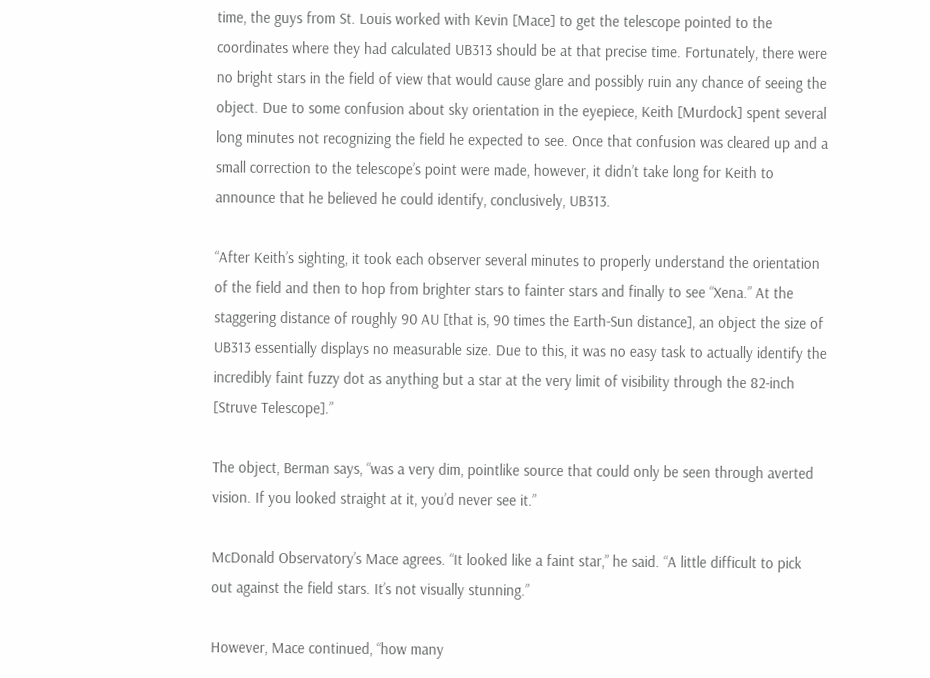time, the guys from St. Louis worked with Kevin [Mace] to get the telescope pointed to the coordinates where they had calculated UB313 should be at that precise time. Fortunately, there were no bright stars in the field of view that would cause glare and possibly ruin any chance of seeing the object. Due to some confusion about sky orientation in the eyepiece, Keith [Murdock] spent several long minutes not recognizing the field he expected to see. Once that confusion was cleared up and a small correction to the telescope’s point were made, however, it didn’t take long for Keith to announce that he believed he could identify, conclusively, UB313.

“After Keith’s sighting, it took each observer several minutes to properly understand the orientation of the field and then to hop from brighter stars to fainter stars and finally to see “Xena.” At the staggering distance of roughly 90 AU [that is, 90 times the Earth-Sun distance], an object the size of UB313 essentially displays no measurable size. Due to this, it was no easy task to actually identify the incredibly faint fuzzy dot as anything but a star at the very limit of visibility through the 82-inch [Struve Telescope].”

The object, Berman says, “was a very dim, pointlike source that could only be seen through averted vision. If you looked straight at it, you’d never see it.”

McDonald Observatory’s Mace agrees. “It looked like a faint star,” he said. “A little difficult to pick out against the field stars. It’s not visually stunning.”

However, Mace continued, “how many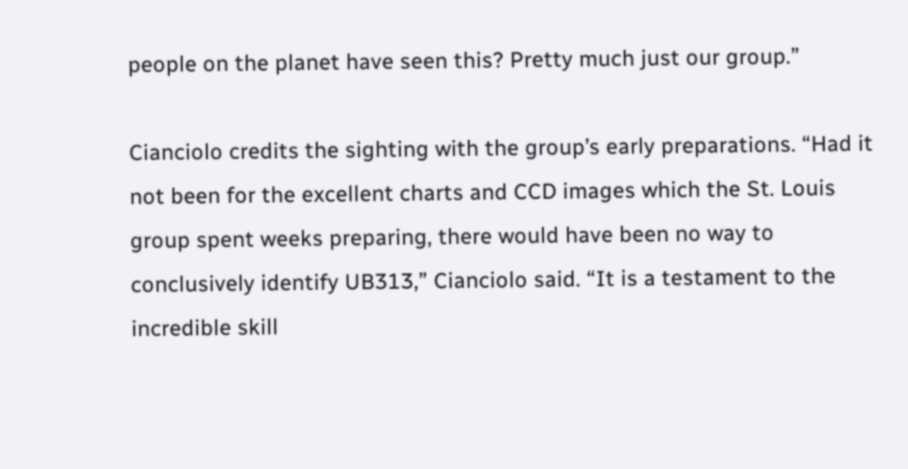people on the planet have seen this? Pretty much just our group.”

Cianciolo credits the sighting with the group’s early preparations. “Had it not been for the excellent charts and CCD images which the St. Louis group spent weeks preparing, there would have been no way to conclusively identify UB313,” Cianciolo said. “It is a testament to the incredible skill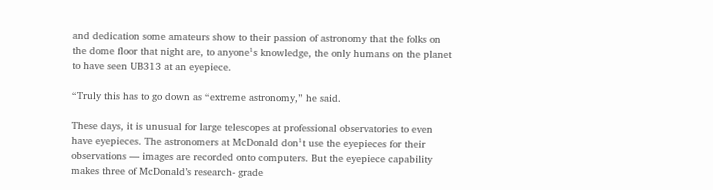and dedication some amateurs show to their passion of astronomy that the folks on the dome floor that night are, to anyone¹s knowledge, the only humans on the planet to have seen UB313 at an eyepiece.

“Truly this has to go down as “extreme astronomy,” he said.

These days, it is unusual for large telescopes at professional observatories to even have eyepieces. The astronomers at McDonald don¹t use the eyepieces for their observations — images are recorded onto computers. But the eyepiece capability makes three of McDonald’s research- grade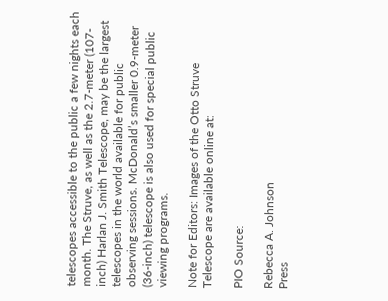telescopes accessible to the public a few nights each month. The Struve, as well as the 2.7-meter (107-inch) Harlan J. Smith Telescope, may be the largest telescopes in the world available for public observing sessions. McDonald’s smaller 0.9-meter (36-inch) telescope is also used for special public viewing programs.

Note for Editors: Images of the Otto Struve Telescope are available online at:

PIO Source:

Rebecca A. Johnson
Press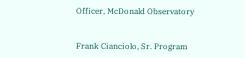Officer, McDonald Observatory


Frank Cianciolo, Sr. Program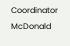Coordinator
McDonald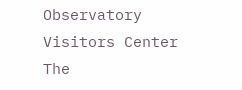Observatory Visitors Center
The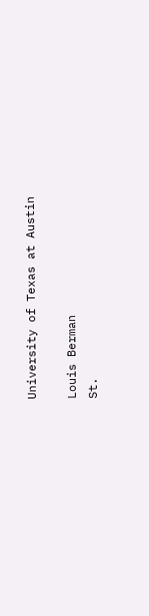University of Texas at Austin

Louis Berman
St.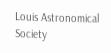Louis Astronomical Society